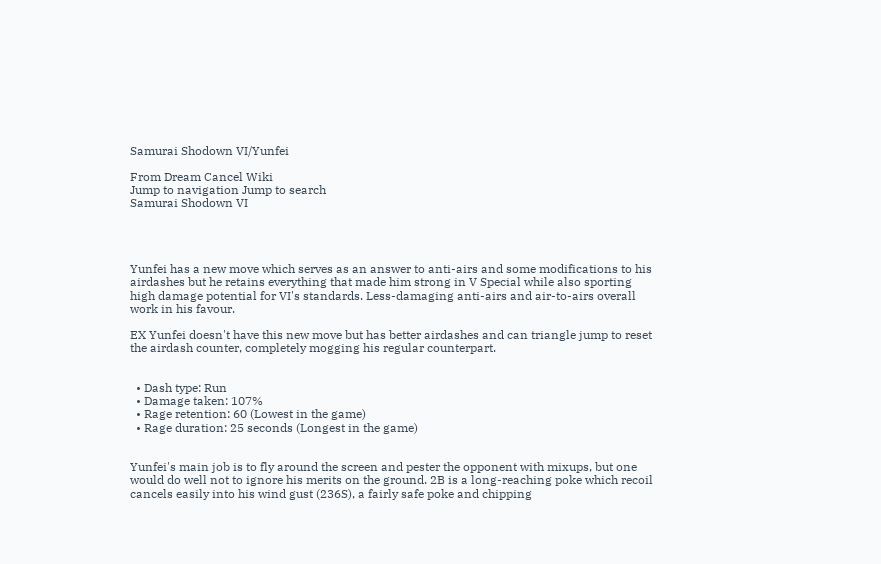Samurai Shodown VI/Yunfei

From Dream Cancel Wiki
Jump to navigation Jump to search
Samurai Shodown VI




Yunfei has a new move which serves as an answer to anti-airs and some modifications to his airdashes but he retains everything that made him strong in V Special while also sporting high damage potential for VI's standards. Less-damaging anti-airs and air-to-airs overall work in his favour.

EX Yunfei doesn't have this new move but has better airdashes and can triangle jump to reset the airdash counter, completely mogging his regular counterpart.


  • Dash type: Run
  • Damage taken: 107%
  • Rage retention: 60 (Lowest in the game)
  • Rage duration: 25 seconds (Longest in the game)


Yunfei's main job is to fly around the screen and pester the opponent with mixups, but one would do well not to ignore his merits on the ground. 2B is a long-reaching poke which recoil cancels easily into his wind gust (236S), a fairly safe poke and chipping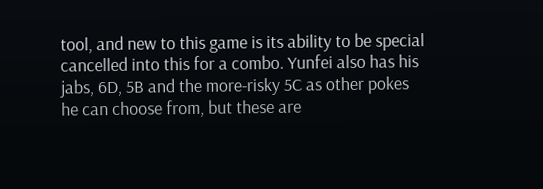tool, and new to this game is its ability to be special cancelled into this for a combo. Yunfei also has his jabs, 6D, 5B and the more-risky 5C as other pokes he can choose from, but these are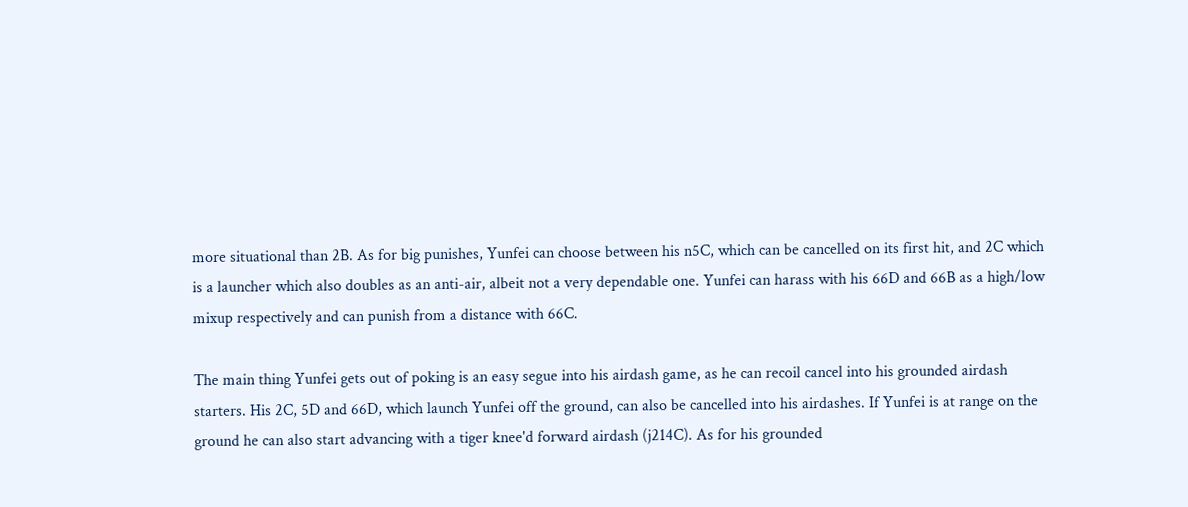more situational than 2B. As for big punishes, Yunfei can choose between his n5C, which can be cancelled on its first hit, and 2C which is a launcher which also doubles as an anti-air, albeit not a very dependable one. Yunfei can harass with his 66D and 66B as a high/low mixup respectively and can punish from a distance with 66C.

The main thing Yunfei gets out of poking is an easy segue into his airdash game, as he can recoil cancel into his grounded airdash starters. His 2C, 5D and 66D, which launch Yunfei off the ground, can also be cancelled into his airdashes. If Yunfei is at range on the ground he can also start advancing with a tiger knee'd forward airdash (j214C). As for his grounded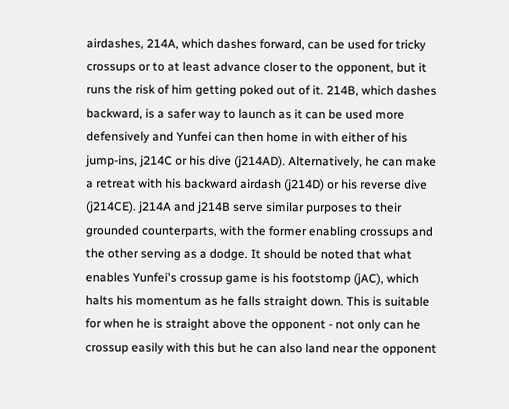airdashes, 214A, which dashes forward, can be used for tricky crossups or to at least advance closer to the opponent, but it runs the risk of him getting poked out of it. 214B, which dashes backward, is a safer way to launch as it can be used more defensively and Yunfei can then home in with either of his jump-ins, j214C or his dive (j214AD). Alternatively, he can make a retreat with his backward airdash (j214D) or his reverse dive (j214CE). j214A and j214B serve similar purposes to their grounded counterparts, with the former enabling crossups and the other serving as a dodge. It should be noted that what enables Yunfei's crossup game is his footstomp (jAC), which halts his momentum as he falls straight down. This is suitable for when he is straight above the opponent - not only can he crossup easily with this but he can also land near the opponent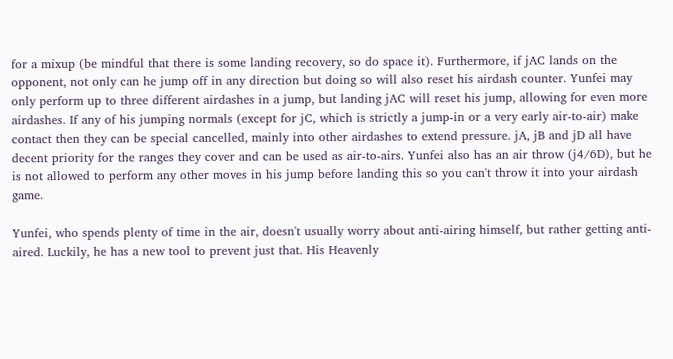for a mixup (be mindful that there is some landing recovery, so do space it). Furthermore, if jAC lands on the opponent, not only can he jump off in any direction but doing so will also reset his airdash counter. Yunfei may only perform up to three different airdashes in a jump, but landing jAC will reset his jump, allowing for even more airdashes. If any of his jumping normals (except for jC, which is strictly a jump-in or a very early air-to-air) make contact then they can be special cancelled, mainly into other airdashes to extend pressure. jA, jB and jD all have decent priority for the ranges they cover and can be used as air-to-airs. Yunfei also has an air throw (j4/6D), but he is not allowed to perform any other moves in his jump before landing this so you can't throw it into your airdash game.

Yunfei, who spends plenty of time in the air, doesn't usually worry about anti-airing himself, but rather getting anti-aired. Luckily, he has a new tool to prevent just that. His Heavenly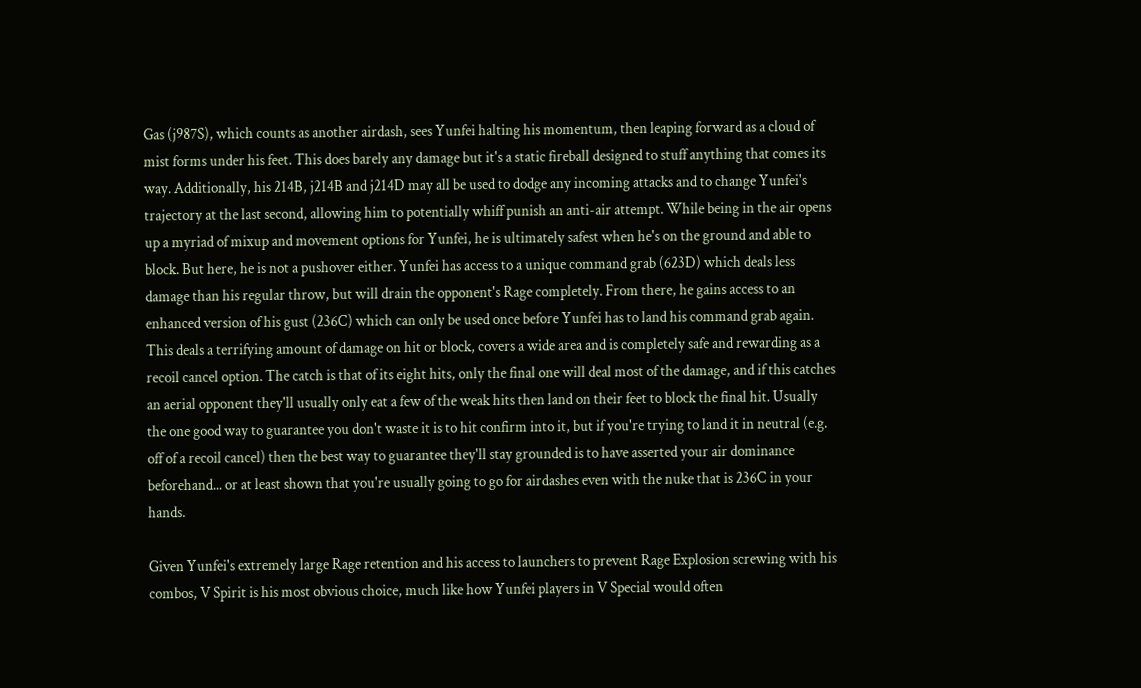Gas (j987S), which counts as another airdash, sees Yunfei halting his momentum, then leaping forward as a cloud of mist forms under his feet. This does barely any damage but it's a static fireball designed to stuff anything that comes its way. Additionally, his 214B, j214B and j214D may all be used to dodge any incoming attacks and to change Yunfei's trajectory at the last second, allowing him to potentially whiff punish an anti-air attempt. While being in the air opens up a myriad of mixup and movement options for Yunfei, he is ultimately safest when he's on the ground and able to block. But here, he is not a pushover either. Yunfei has access to a unique command grab (623D) which deals less damage than his regular throw, but will drain the opponent's Rage completely. From there, he gains access to an enhanced version of his gust (236C) which can only be used once before Yunfei has to land his command grab again. This deals a terrifying amount of damage on hit or block, covers a wide area and is completely safe and rewarding as a recoil cancel option. The catch is that of its eight hits, only the final one will deal most of the damage, and if this catches an aerial opponent they'll usually only eat a few of the weak hits then land on their feet to block the final hit. Usually the one good way to guarantee you don't waste it is to hit confirm into it, but if you're trying to land it in neutral (e.g. off of a recoil cancel) then the best way to guarantee they'll stay grounded is to have asserted your air dominance beforehand... or at least shown that you're usually going to go for airdashes even with the nuke that is 236C in your hands.

Given Yunfei's extremely large Rage retention and his access to launchers to prevent Rage Explosion screwing with his combos, V Spirit is his most obvious choice, much like how Yunfei players in V Special would often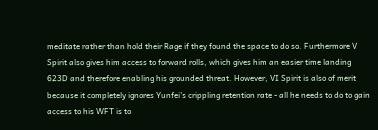meditate rather than hold their Rage if they found the space to do so. Furthermore V Spirit also gives him access to forward rolls, which gives him an easier time landing 623D and therefore enabling his grounded threat. However, VI Spirit is also of merit because it completely ignores Yunfei's crippling retention rate - all he needs to do to gain access to his WFT is to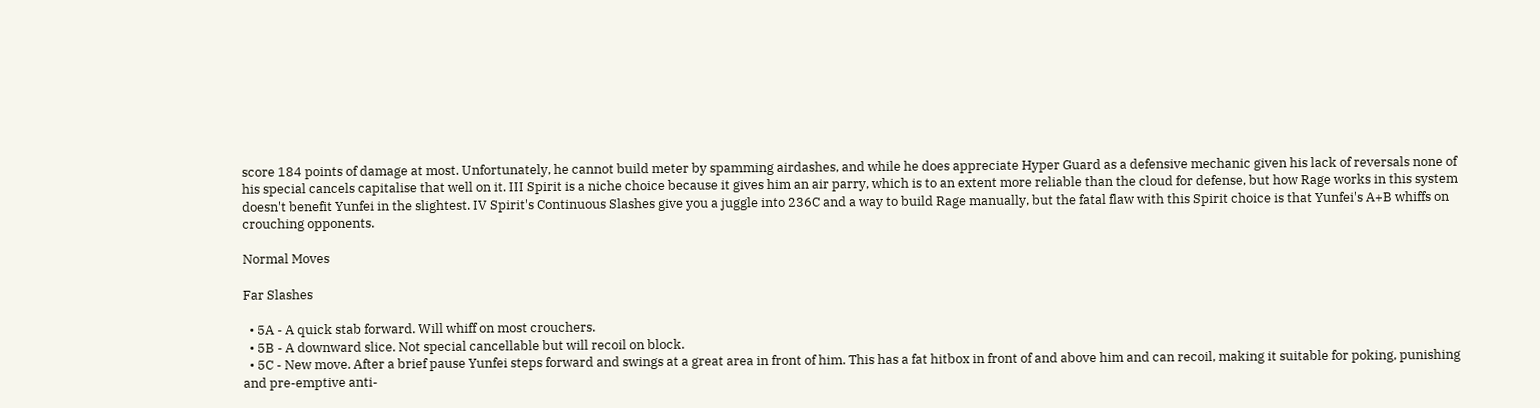score 184 points of damage at most. Unfortunately, he cannot build meter by spamming airdashes, and while he does appreciate Hyper Guard as a defensive mechanic given his lack of reversals none of his special cancels capitalise that well on it. III Spirit is a niche choice because it gives him an air parry, which is to an extent more reliable than the cloud for defense, but how Rage works in this system doesn't benefit Yunfei in the slightest. IV Spirit's Continuous Slashes give you a juggle into 236C and a way to build Rage manually, but the fatal flaw with this Spirit choice is that Yunfei's A+B whiffs on crouching opponents.

Normal Moves

Far Slashes

  • 5A - A quick stab forward. Will whiff on most crouchers.
  • 5B - A downward slice. Not special cancellable but will recoil on block.
  • 5C - New move. After a brief pause Yunfei steps forward and swings at a great area in front of him. This has a fat hitbox in front of and above him and can recoil, making it suitable for poking, punishing and pre-emptive anti-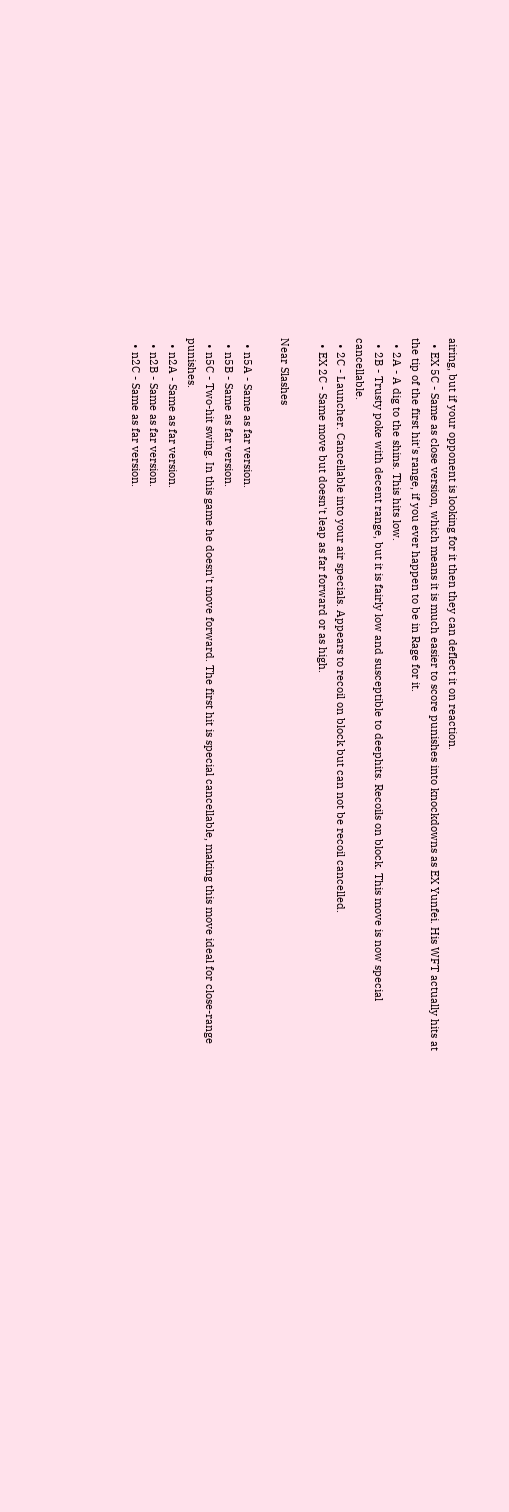airing, but if your opponent is looking for it then they can deflect it on reaction.
  • EX 5C - Same as close version, which means it is much easier to score punishes into knockdowns as EX Yunfei. His WFT actually hits at the tip of the first hit's range, if you ever happen to be in Rage for it.
  • 2A - A dig to the shins. This hits low.
  • 2B - Trusty poke with decent range, but it is fairly low and susceptible to deephits. Recoils on block. This move is now special cancellable.
  • 2C - Launcher. Cancellable into your air specials. Appears to recoil on block but can not be recoil cancelled.
  • EX 2C - Same move but doesn't leap as far forward or as high.

Near Slashes

  • n5A - Same as far version.
  • n5B - Same as far version.
  • n5C - Two-hit swing. In this game he doesn't move forward. The first hit is special cancellable, making this move ideal for close-range punishes.
  • n2A - Same as far version.
  • n2B - Same as far version.
  • n2C - Same as far version.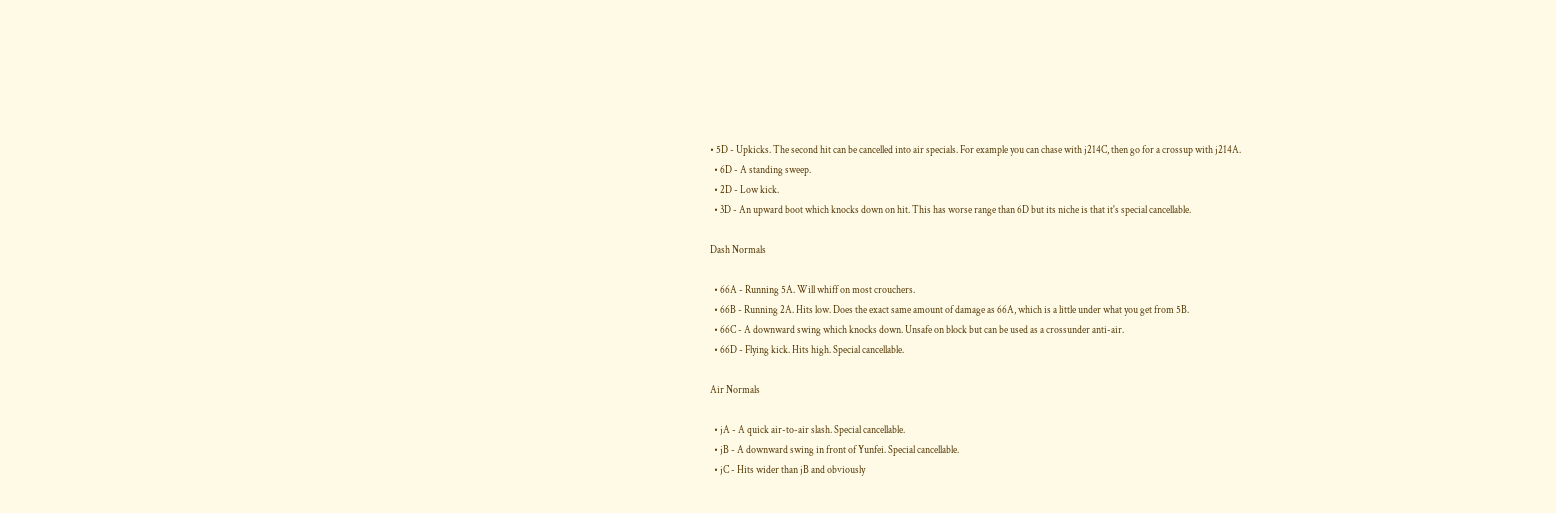• 5D - Upkicks. The second hit can be cancelled into air specials. For example you can chase with j214C, then go for a crossup with j214A.
  • 6D - A standing sweep.
  • 2D - Low kick.
  • 3D - An upward boot which knocks down on hit. This has worse range than 6D but its niche is that it's special cancellable.

Dash Normals

  • 66A - Running 5A. Will whiff on most crouchers.
  • 66B - Running 2A. Hits low. Does the exact same amount of damage as 66A, which is a little under what you get from 5B.
  • 66C - A downward swing which knocks down. Unsafe on block but can be used as a crossunder anti-air.
  • 66D - Flying kick. Hits high. Special cancellable.

Air Normals

  • jA - A quick air-to-air slash. Special cancellable.
  • jB - A downward swing in front of Yunfei. Special cancellable.
  • jC - Hits wider than jB and obviously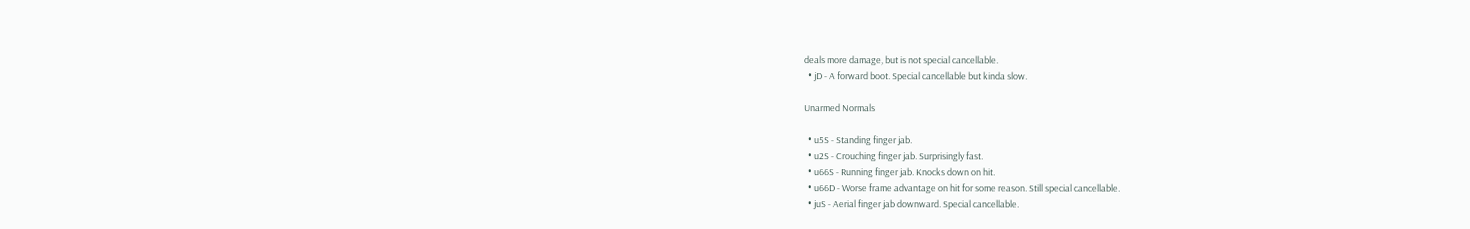deals more damage, but is not special cancellable.
  • jD - A forward boot. Special cancellable but kinda slow.

Unarmed Normals

  • u5S - Standing finger jab.
  • u2S - Crouching finger jab. Surprisingly fast.
  • u66S - Running finger jab. Knocks down on hit.
  • u66D - Worse frame advantage on hit for some reason. Still special cancellable.
  • juS - Aerial finger jab downward. Special cancellable.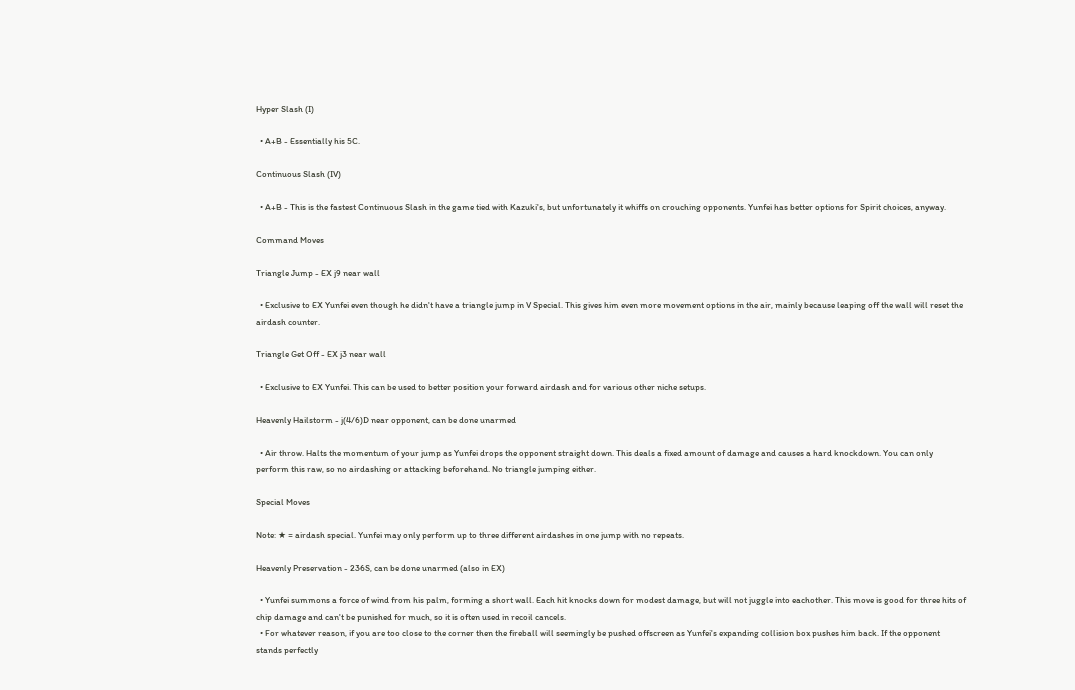Hyper Slash (I)

  • A+B - Essentially his 5C.

Continuous Slash (IV)

  • A+B - This is the fastest Continuous Slash in the game tied with Kazuki's, but unfortunately it whiffs on crouching opponents. Yunfei has better options for Spirit choices, anyway.

Command Moves

Triangle Jump - EX j9 near wall

  • Exclusive to EX Yunfei even though he didn't have a triangle jump in V Special. This gives him even more movement options in the air, mainly because leaping off the wall will reset the airdash counter.

Triangle Get Off - EX j3 near wall

  • Exclusive to EX Yunfei. This can be used to better position your forward airdash and for various other niche setups.

Heavenly Hailstorm - j(4/6)D near opponent, can be done unarmed

  • Air throw. Halts the momentum of your jump as Yunfei drops the opponent straight down. This deals a fixed amount of damage and causes a hard knockdown. You can only perform this raw, so no airdashing or attacking beforehand. No triangle jumping either.

Special Moves

Note: ★ = airdash special. Yunfei may only perform up to three different airdashes in one jump with no repeats.

Heavenly Preservation - 236S, can be done unarmed (also in EX)

  • Yunfei summons a force of wind from his palm, forming a short wall. Each hit knocks down for modest damage, but will not juggle into eachother. This move is good for three hits of chip damage and can't be punished for much, so it is often used in recoil cancels.
  • For whatever reason, if you are too close to the corner then the fireball will seemingly be pushed offscreen as Yunfei's expanding collision box pushes him back. If the opponent stands perfectly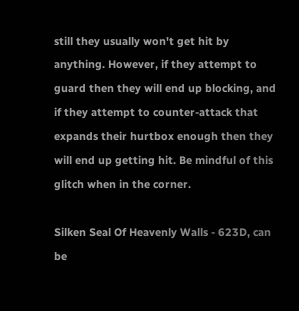still they usually won't get hit by anything. However, if they attempt to guard then they will end up blocking, and if they attempt to counter-attack that expands their hurtbox enough then they will end up getting hit. Be mindful of this glitch when in the corner.

Silken Seal Of Heavenly Walls - 623D, can be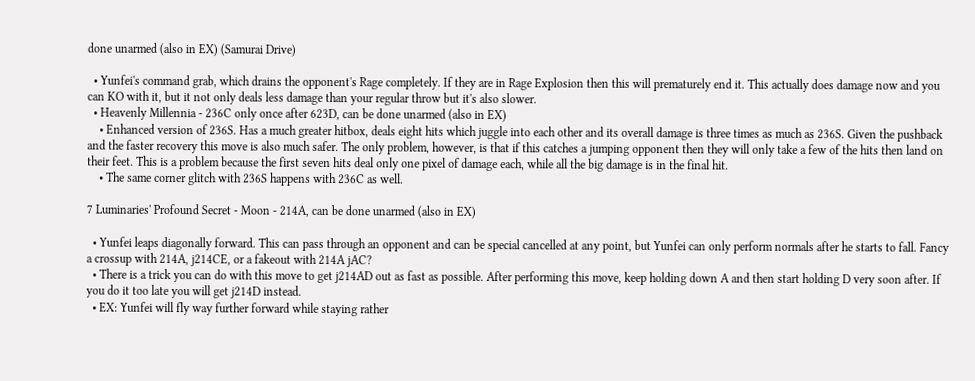done unarmed (also in EX) (Samurai Drive)

  • Yunfei's command grab, which drains the opponent's Rage completely. If they are in Rage Explosion then this will prematurely end it. This actually does damage now and you can KO with it, but it not only deals less damage than your regular throw but it's also slower.
  • Heavenly Millennia - 236C only once after 623D, can be done unarmed (also in EX)
    • Enhanced version of 236S. Has a much greater hitbox, deals eight hits which juggle into each other and its overall damage is three times as much as 236S. Given the pushback and the faster recovery this move is also much safer. The only problem, however, is that if this catches a jumping opponent then they will only take a few of the hits then land on their feet. This is a problem because the first seven hits deal only one pixel of damage each, while all the big damage is in the final hit.
    • The same corner glitch with 236S happens with 236C as well.

7 Luminaries' Profound Secret - Moon - 214A, can be done unarmed (also in EX)

  • Yunfei leaps diagonally forward. This can pass through an opponent and can be special cancelled at any point, but Yunfei can only perform normals after he starts to fall. Fancy a crossup with 214A, j214CE, or a fakeout with 214A jAC?
  • There is a trick you can do with this move to get j214AD out as fast as possible. After performing this move, keep holding down A and then start holding D very soon after. If you do it too late you will get j214D instead.
  • EX: Yunfei will fly way further forward while staying rather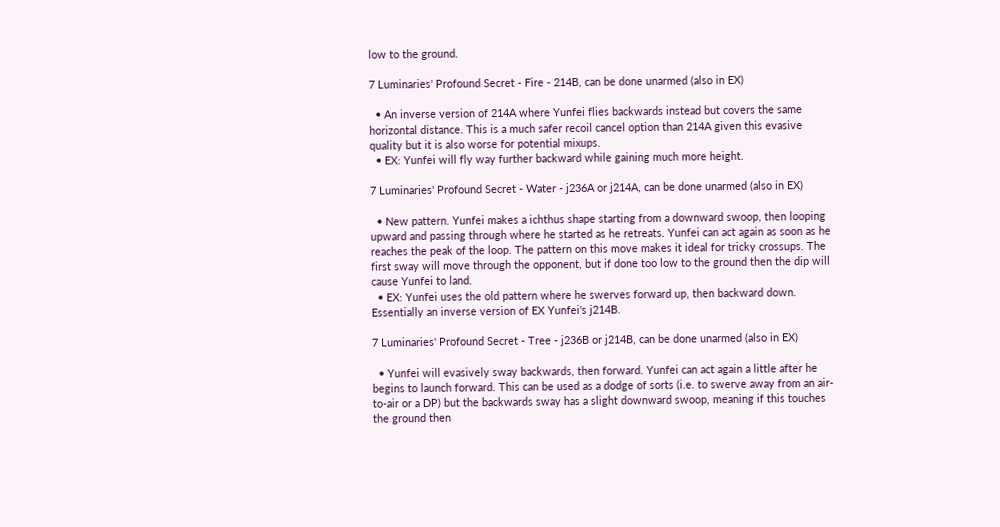low to the ground.

7 Luminaries' Profound Secret - Fire - 214B, can be done unarmed (also in EX)

  • An inverse version of 214A where Yunfei flies backwards instead but covers the same horizontal distance. This is a much safer recoil cancel option than 214A given this evasive quality but it is also worse for potential mixups.
  • EX: Yunfei will fly way further backward while gaining much more height.

7 Luminaries' Profound Secret - Water - j236A or j214A, can be done unarmed (also in EX)

  • New pattern. Yunfei makes a ichthus shape starting from a downward swoop, then looping upward and passing through where he started as he retreats. Yunfei can act again as soon as he reaches the peak of the loop. The pattern on this move makes it ideal for tricky crossups. The first sway will move through the opponent, but if done too low to the ground then the dip will cause Yunfei to land.
  • EX: Yunfei uses the old pattern where he swerves forward up, then backward down. Essentially an inverse version of EX Yunfei's j214B.

7 Luminaries' Profound Secret - Tree - j236B or j214B, can be done unarmed (also in EX)

  • Yunfei will evasively sway backwards, then forward. Yunfei can act again a little after he begins to launch forward. This can be used as a dodge of sorts (i.e. to swerve away from an air-to-air or a DP) but the backwards sway has a slight downward swoop, meaning if this touches the ground then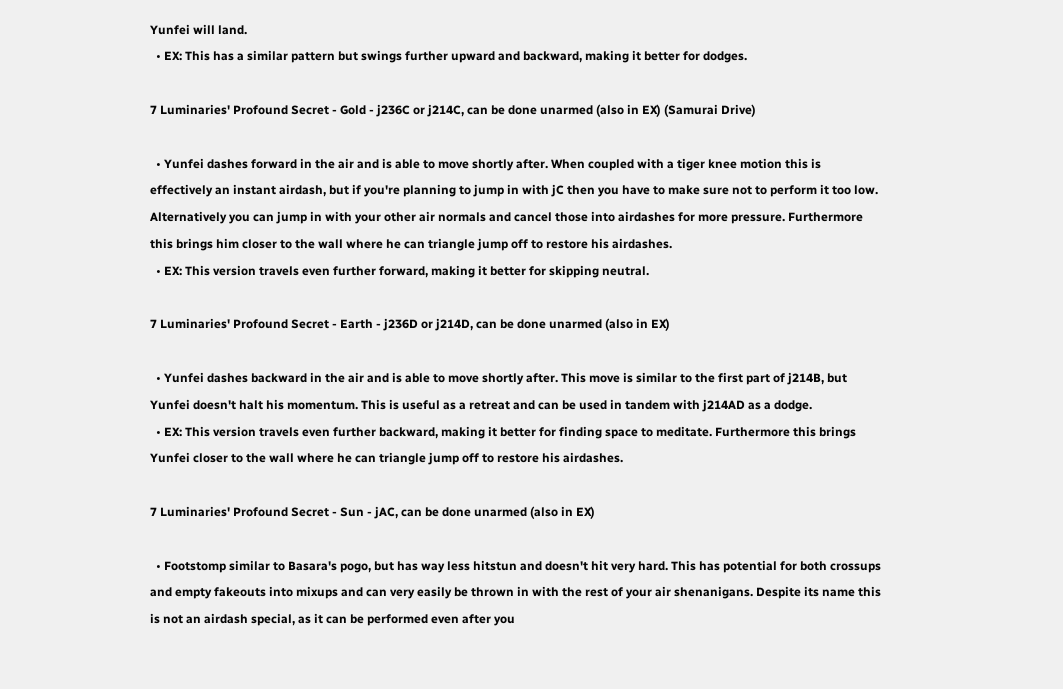Yunfei will land.
  • EX: This has a similar pattern but swings further upward and backward, making it better for dodges.

7 Luminaries' Profound Secret - Gold - j236C or j214C, can be done unarmed (also in EX) (Samurai Drive)

  • Yunfei dashes forward in the air and is able to move shortly after. When coupled with a tiger knee motion this is effectively an instant airdash, but if you're planning to jump in with jC then you have to make sure not to perform it too low. Alternatively you can jump in with your other air normals and cancel those into airdashes for more pressure. Furthermore this brings him closer to the wall where he can triangle jump off to restore his airdashes.
  • EX: This version travels even further forward, making it better for skipping neutral.

7 Luminaries' Profound Secret - Earth - j236D or j214D, can be done unarmed (also in EX)

  • Yunfei dashes backward in the air and is able to move shortly after. This move is similar to the first part of j214B, but Yunfei doesn't halt his momentum. This is useful as a retreat and can be used in tandem with j214AD as a dodge.
  • EX: This version travels even further backward, making it better for finding space to meditate. Furthermore this brings Yunfei closer to the wall where he can triangle jump off to restore his airdashes.

7 Luminaries' Profound Secret - Sun - jAC, can be done unarmed (also in EX)

  • Footstomp similar to Basara's pogo, but has way less hitstun and doesn't hit very hard. This has potential for both crossups and empty fakeouts into mixups and can very easily be thrown in with the rest of your air shenanigans. Despite its name this is not an airdash special, as it can be performed even after you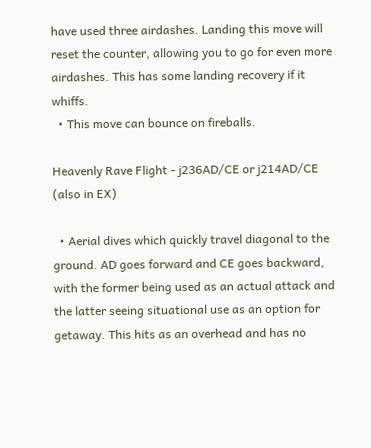have used three airdashes. Landing this move will reset the counter, allowing you to go for even more airdashes. This has some landing recovery if it whiffs.
  • This move can bounce on fireballs.

Heavenly Rave Flight - j236AD/CE or j214AD/CE (also in EX)

  • Aerial dives which quickly travel diagonal to the ground. AD goes forward and CE goes backward, with the former being used as an actual attack and the latter seeing situational use as an option for getaway. This hits as an overhead and has no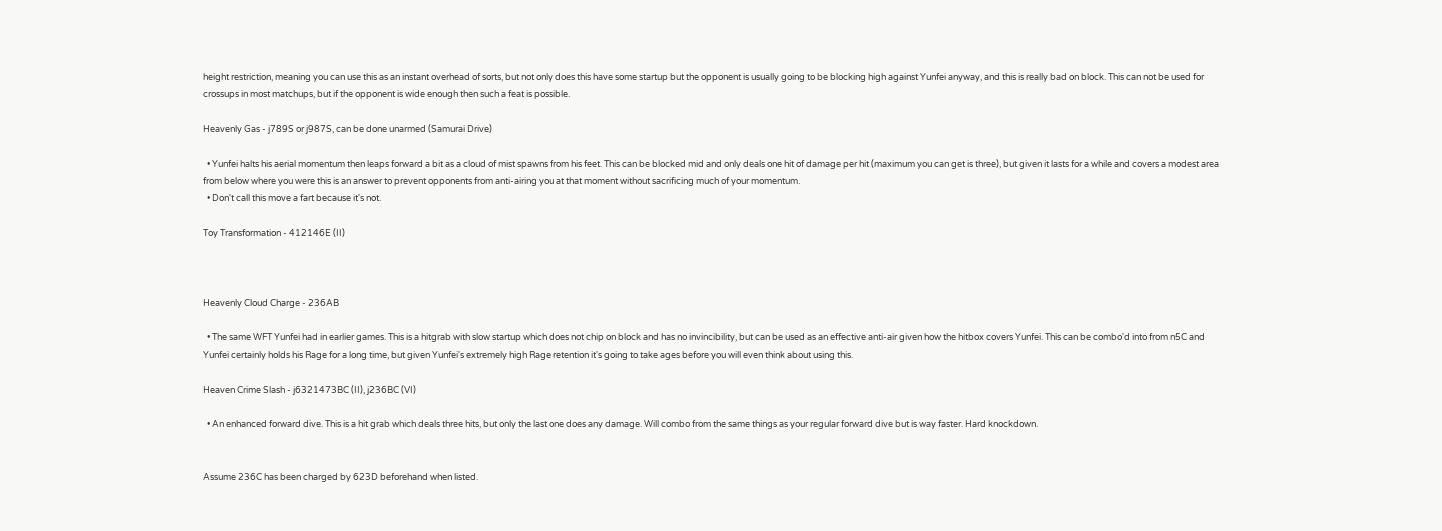height restriction, meaning you can use this as an instant overhead of sorts, but not only does this have some startup but the opponent is usually going to be blocking high against Yunfei anyway, and this is really bad on block. This can not be used for crossups in most matchups, but if the opponent is wide enough then such a feat is possible.

Heavenly Gas - j789S or j987S, can be done unarmed (Samurai Drive)

  • Yunfei halts his aerial momentum then leaps forward a bit as a cloud of mist spawns from his feet. This can be blocked mid and only deals one hit of damage per hit (maximum you can get is three), but given it lasts for a while and covers a modest area from below where you were this is an answer to prevent opponents from anti-airing you at that moment without sacrificing much of your momentum.
  • Don't call this move a fart because it's not.

Toy Transformation - 412146E (II)



Heavenly Cloud Charge - 236AB

  • The same WFT Yunfei had in earlier games. This is a hitgrab with slow startup which does not chip on block and has no invincibility, but can be used as an effective anti-air given how the hitbox covers Yunfei. This can be combo'd into from n5C and Yunfei certainly holds his Rage for a long time, but given Yunfei's extremely high Rage retention it's going to take ages before you will even think about using this.

Heaven Crime Slash - j6321473BC (II), j236BC (VI)

  • An enhanced forward dive. This is a hit grab which deals three hits, but only the last one does any damage. Will combo from the same things as your regular forward dive but is way faster. Hard knockdown.


Assume 236C has been charged by 623D beforehand when listed.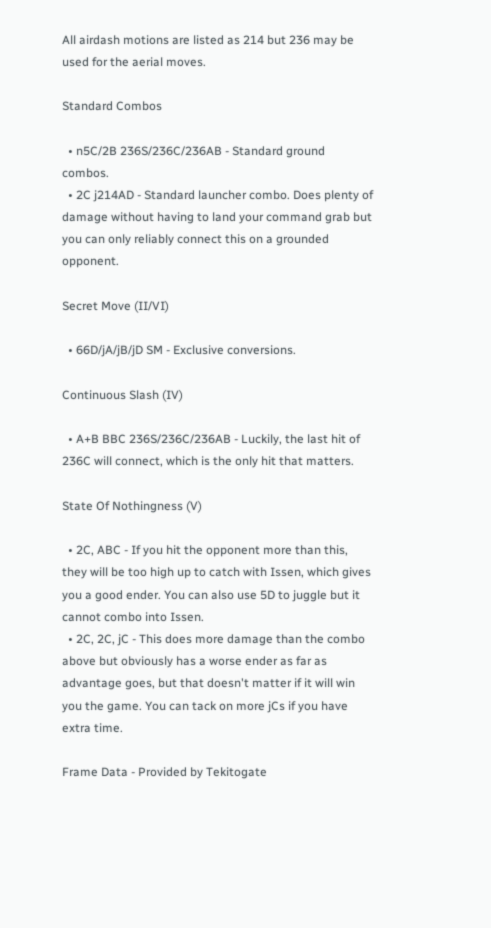All airdash motions are listed as 214 but 236 may be used for the aerial moves.

Standard Combos

  • n5C/2B 236S/236C/236AB - Standard ground combos.
  • 2C j214AD - Standard launcher combo. Does plenty of damage without having to land your command grab but you can only reliably connect this on a grounded opponent.

Secret Move (II/VI)

  • 66D/jA/jB/jD SM - Exclusive conversions.

Continuous Slash (IV)

  • A+B BBC 236S/236C/236AB - Luckily, the last hit of 236C will connect, which is the only hit that matters.

State Of Nothingness (V)

  • 2C, ABC - If you hit the opponent more than this, they will be too high up to catch with Issen, which gives you a good ender. You can also use 5D to juggle but it cannot combo into Issen.
  • 2C, 2C, jC - This does more damage than the combo above but obviously has a worse ender as far as advantage goes, but that doesn't matter if it will win you the game. You can tack on more jCs if you have extra time.

Frame Data - Provided by Tekitogate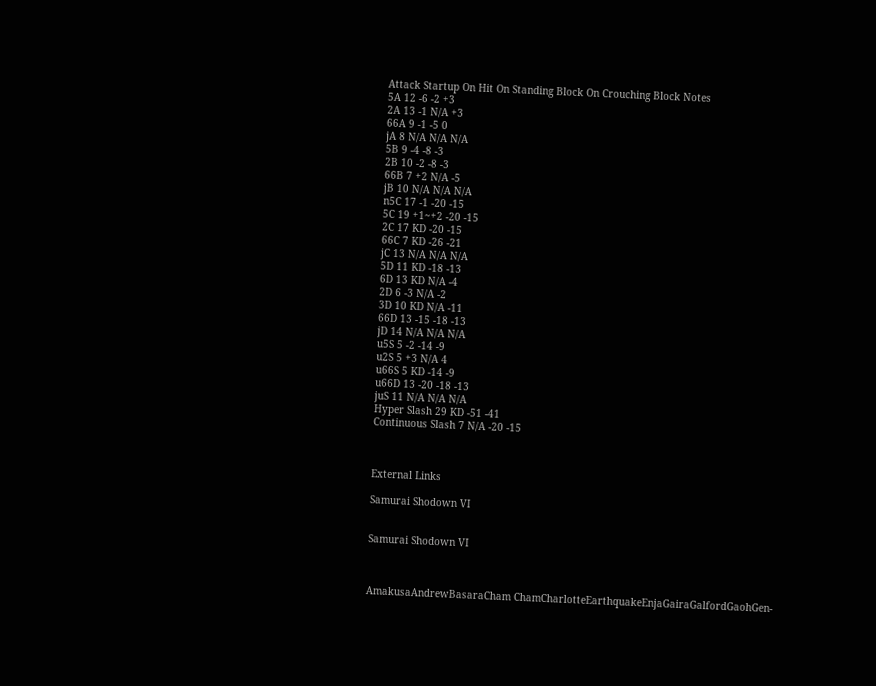Attack Startup On Hit On Standing Block On Crouching Block Notes
5A 12 -6 -2 +3
2A 13 -1 N/A +3
66A 9 -1 -5 0
jA 8 N/A N/A N/A
5B 9 -4 -8 -3
2B 10 -2 -8 -3
66B 7 +2 N/A -5
jB 10 N/A N/A N/A
n5C 17 -1 -20 -15
5C 19 +1~+2 -20 -15
2C 17 KD -20 -15
66C 7 KD -26 -21
jC 13 N/A N/A N/A
5D 11 KD -18 -13
6D 13 KD N/A -4
2D 6 -3 N/A -2
3D 10 KD N/A -11
66D 13 -15 -18 -13
jD 14 N/A N/A N/A
u5S 5 -2 -14 -9
u2S 5 +3 N/A 4
u66S 5 KD -14 -9
u66D 13 -20 -18 -13
juS 11 N/A N/A N/A
Hyper Slash 29 KD -51 -41
Continuous Slash 7 N/A -20 -15



External Links

Samurai Shodown VI


Samurai Shodown VI



AmakusaAndrewBasaraCham ChamCharlotteEarthquakeEnjaGairaGalfordGaohGen-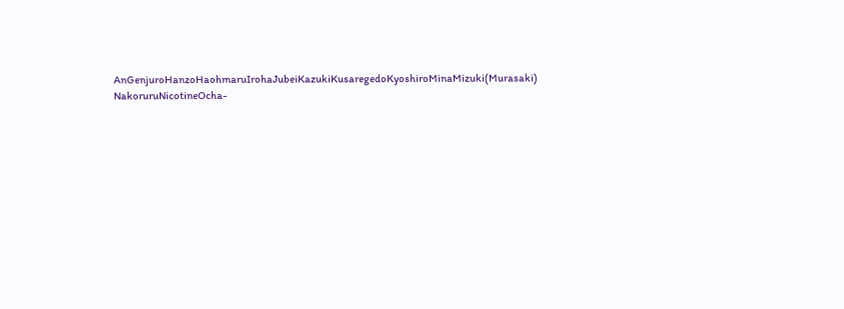AnGenjuroHanzoHaohmaruIrohaJubeiKazukiKusaregedoKyoshiroMinaMizuki(Murasaki) NakoruruNicotineOcha-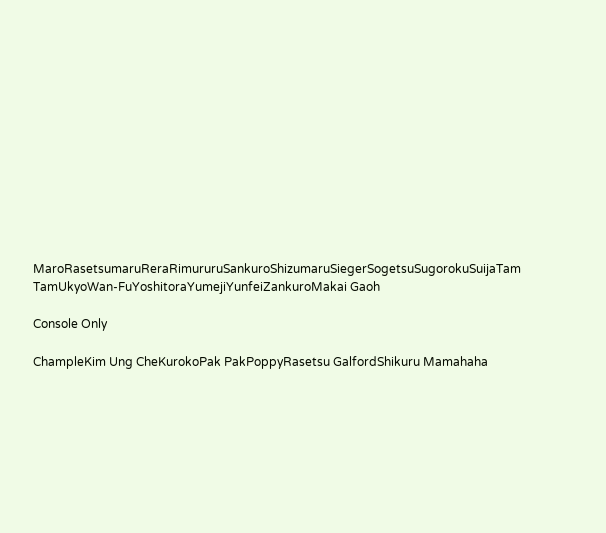MaroRasetsumaruReraRimururuSankuroShizumaruSiegerSogetsuSugorokuSuijaTam TamUkyoWan-FuYoshitoraYumejiYunfeiZankuroMakai Gaoh

Console Only

ChampleKim Ung CheKurokoPak PakPoppyRasetsu GalfordShikuru Mamahaha